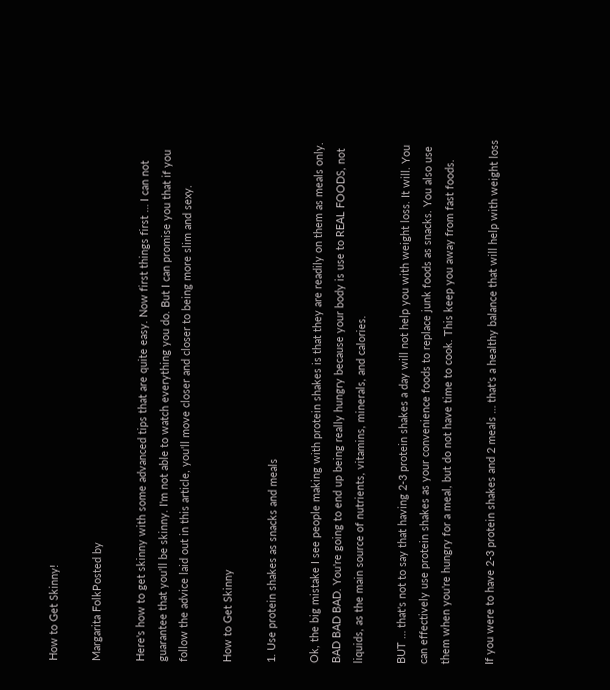How to Get Skinny!

Margarita FolkPosted by

Here's how to get skinny with some advanced tips that are quite easy. Now first things first … I can not guarantee that you'll be skinny. I'm not able to watch everything you do. But I can promise you that if you follow the advice laid out in this article, you'll move closer and closer to being more slim and sexy.

How to Get Skinny

1. Use protein shakes as snacks and meals

Ok, the big mistake I see people making with protein shakes is that they are readily on them as meals only. BAD BAD BAD. You're going to end up being really hungry because your body is use to REAL FOODS, not liquids, as the main source of nutrients, vitamins, minerals, and calories.

BUT … that's not to say that having 2-3 protein shakes a day will not help you with weight loss. It will. You can effectively use protein shakes as your convenience foods to replace junk foods as snacks. You also use them when you're hungry for a meal, but do not have time to cook. This keep you away from fast foods.

If you were to have 2-3 protein shakes and 2 meals … that's a healthy balance that will help with weight loss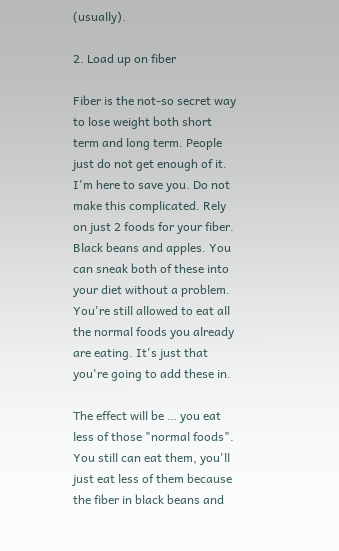(usually).

2. Load up on fiber

Fiber is the not-so secret way to lose weight both short term and long term. People just do not get enough of it. I'm here to save you. Do not make this complicated. Rely on just 2 foods for your fiber. Black beans and apples. You can sneak both of these into your diet without a problem. You're still allowed to eat all the normal foods you already are eating. It's just that you're going to add these in.

The effect will be … you eat less of those "normal foods". You still can eat them, you'll just eat less of them because the fiber in black beans and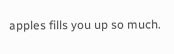apples fills you up so much.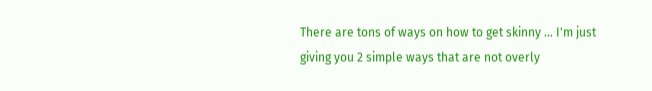There are tons of ways on how to get skinny … I'm just giving you 2 simple ways that are not overly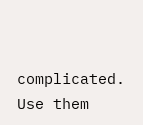complicated. Use them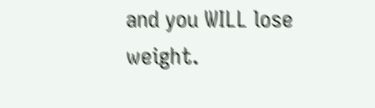and you WILL lose weight.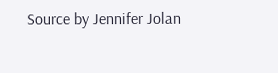Source by Jennifer Jolan